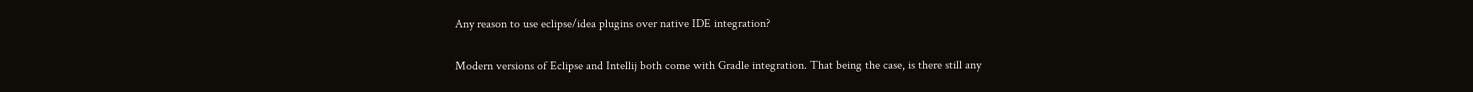Any reason to use eclipse/idea plugins over native IDE integration?

Modern versions of Eclipse and Intellij both come with Gradle integration. That being the case, is there still any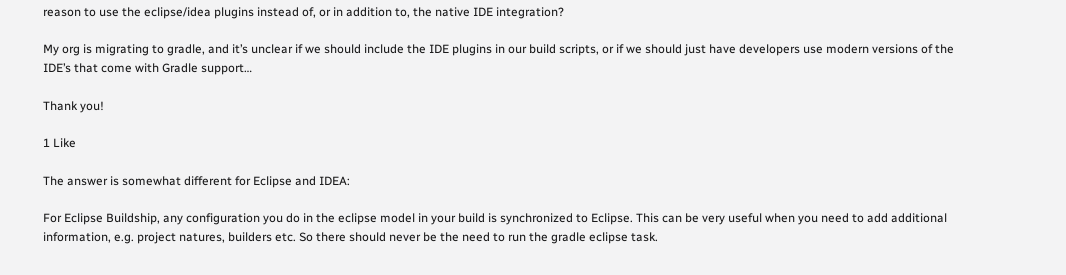reason to use the eclipse/idea plugins instead of, or in addition to, the native IDE integration?

My org is migrating to gradle, and it’s unclear if we should include the IDE plugins in our build scripts, or if we should just have developers use modern versions of the IDE’s that come with Gradle support…

Thank you!

1 Like

The answer is somewhat different for Eclipse and IDEA:

For Eclipse Buildship, any configuration you do in the eclipse model in your build is synchronized to Eclipse. This can be very useful when you need to add additional information, e.g. project natures, builders etc. So there should never be the need to run the gradle eclipse task.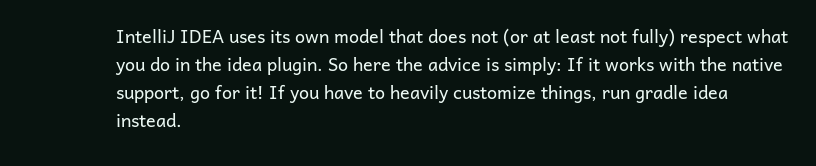IntelliJ IDEA uses its own model that does not (or at least not fully) respect what you do in the idea plugin. So here the advice is simply: If it works with the native support, go for it! If you have to heavily customize things, run gradle idea instead.